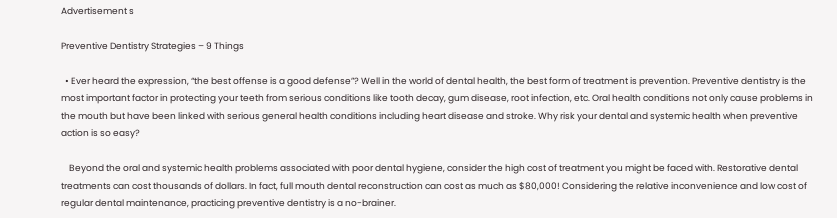Advertisement s

Preventive Dentistry Strategies – 9 Things

  • Ever heard the expression, “the best offense is a good defense”? Well in the world of dental health, the best form of treatment is prevention. Preventive dentistry is the most important factor in protecting your teeth from serious conditions like tooth decay, gum disease, root infection, etc. Oral health conditions not only cause problems in the mouth but have been linked with serious general health conditions including heart disease and stroke. Why risk your dental and systemic health when preventive action is so easy?

    Beyond the oral and systemic health problems associated with poor dental hygiene, consider the high cost of treatment you might be faced with. Restorative dental treatments can cost thousands of dollars. In fact, full mouth dental reconstruction can cost as much as $80,000! Considering the relative inconvenience and low cost of regular dental maintenance, practicing preventive dentistry is a no-brainer.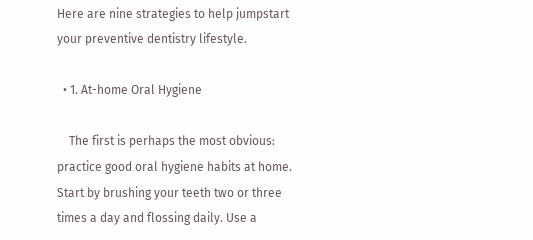Here are nine strategies to help jumpstart your preventive dentistry lifestyle.

  • 1. At-home Oral Hygiene

    The first is perhaps the most obvious: practice good oral hygiene habits at home. Start by brushing your teeth two or three times a day and flossing daily. Use a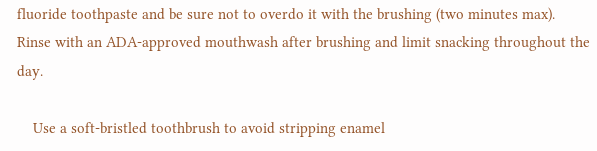fluoride toothpaste and be sure not to overdo it with the brushing (two minutes max). Rinse with an ADA-approved mouthwash after brushing and limit snacking throughout the day.

    Use a soft-bristled toothbrush to avoid stripping enamel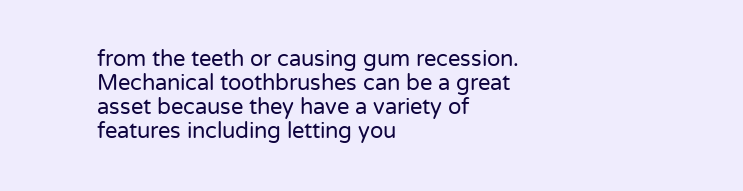from the teeth or causing gum recession. Mechanical toothbrushes can be a great asset because they have a variety of features including letting you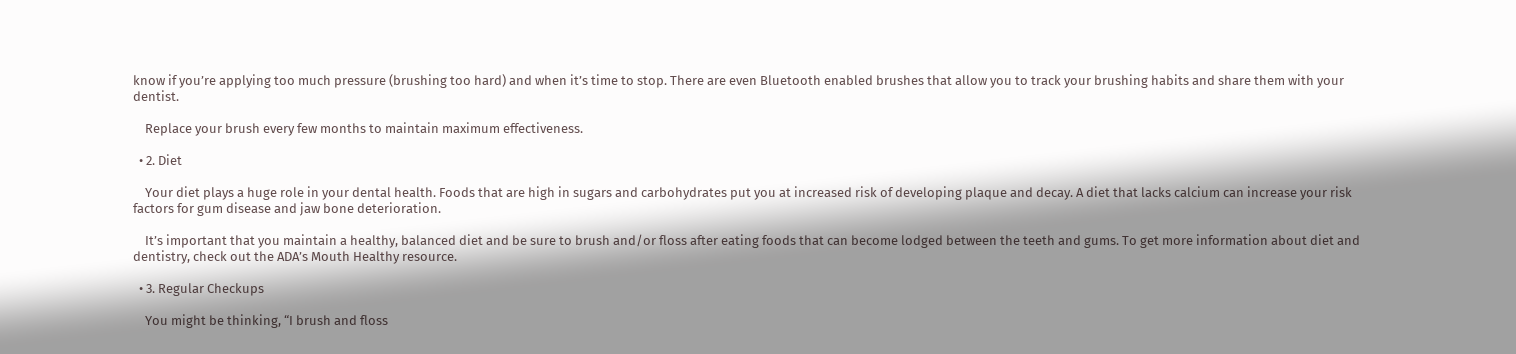know if you’re applying too much pressure (brushing too hard) and when it’s time to stop. There are even Bluetooth enabled brushes that allow you to track your brushing habits and share them with your dentist.

    Replace your brush every few months to maintain maximum effectiveness.

  • 2. Diet

    Your diet plays a huge role in your dental health. Foods that are high in sugars and carbohydrates put you at increased risk of developing plaque and decay. A diet that lacks calcium can increase your risk factors for gum disease and jaw bone deterioration.

    It’s important that you maintain a healthy, balanced diet and be sure to brush and/or floss after eating foods that can become lodged between the teeth and gums. To get more information about diet and dentistry, check out the ADA’s Mouth Healthy resource.

  • 3. Regular Checkups

    You might be thinking, “I brush and floss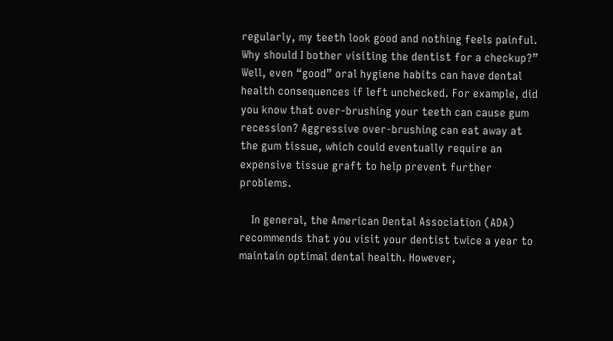regularly, my teeth look good and nothing feels painful. Why should I bother visiting the dentist for a checkup?” Well, even “good” oral hygiene habits can have dental health consequences if left unchecked. For example, did you know that over-brushing your teeth can cause gum recession? Aggressive over-brushing can eat away at the gum tissue, which could eventually require an expensive tissue graft to help prevent further problems.

    In general, the American Dental Association (ADA) recommends that you visit your dentist twice a year to maintain optimal dental health. However,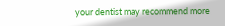your dentist may recommend more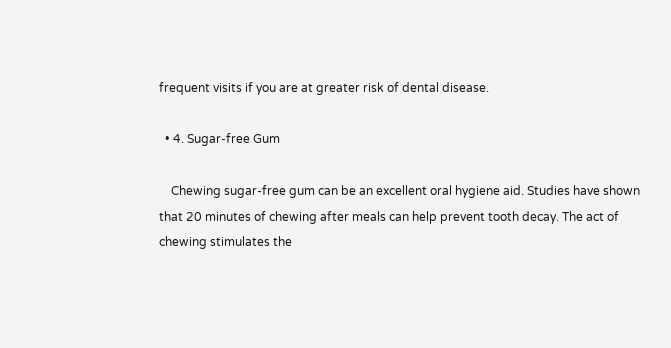frequent visits if you are at greater risk of dental disease.

  • 4. Sugar-free Gum

    Chewing sugar-free gum can be an excellent oral hygiene aid. Studies have shown that 20 minutes of chewing after meals can help prevent tooth decay. The act of chewing stimulates the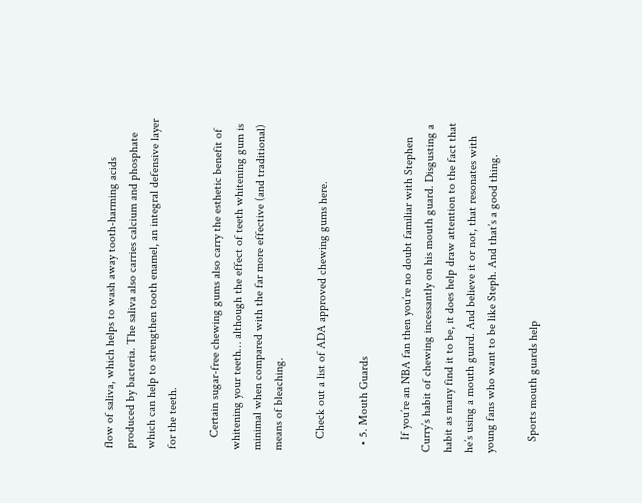flow of saliva, which helps to wash away tooth-harming acids produced by bacteria. The saliva also carries calcium and phosphate which can help to strengthen tooth enamel, an integral defensive layer for the teeth.

    Certain sugar-free chewing gums also carry the esthetic benefit of whitening your teeth… although the effect of teeth whitening gum is minimal when compared with the far more effective (and traditional) means of bleaching.

    Check out a list of ADA approved chewing gums here.

  • 5. Mouth Guards

    If you’re an NBA fan then you’re no doubt familiar with Stephen Curry’s habit of chewing incessantly on his mouth guard. Disgusting a habit as many find it to be, it does help draw attention to the fact that he’s using a mouth guard. And believe it or not, that resonates with young fans who want to be like Steph. And that’s a good thing.

    Sports mouth guards help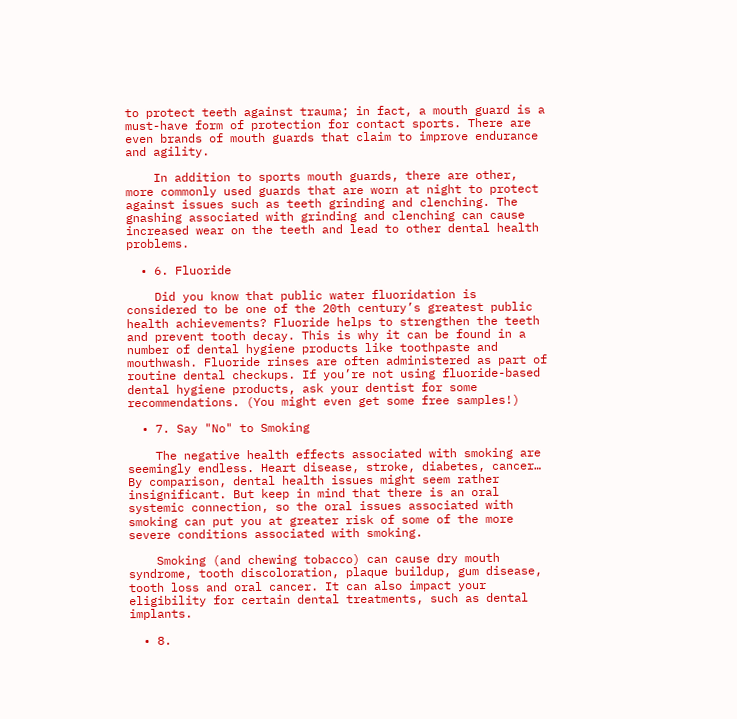to protect teeth against trauma; in fact, a mouth guard is a must-have form of protection for contact sports. There are even brands of mouth guards that claim to improve endurance and agility.

    In addition to sports mouth guards, there are other, more commonly used guards that are worn at night to protect against issues such as teeth grinding and clenching. The gnashing associated with grinding and clenching can cause increased wear on the teeth and lead to other dental health problems.

  • 6. Fluoride

    Did you know that public water fluoridation is considered to be one of the 20th century’s greatest public health achievements? Fluoride helps to strengthen the teeth and prevent tooth decay. This is why it can be found in a number of dental hygiene products like toothpaste and mouthwash. Fluoride rinses are often administered as part of routine dental checkups. If you’re not using fluoride-based dental hygiene products, ask your dentist for some recommendations. (You might even get some free samples!)

  • 7. Say "No" to Smoking

    The negative health effects associated with smoking are seemingly endless. Heart disease, stroke, diabetes, cancer… By comparison, dental health issues might seem rather insignificant. But keep in mind that there is an oral systemic connection, so the oral issues associated with smoking can put you at greater risk of some of the more severe conditions associated with smoking.

    Smoking (and chewing tobacco) can cause dry mouth syndrome, tooth discoloration, plaque buildup, gum disease, tooth loss and oral cancer. It can also impact your eligibility for certain dental treatments, such as dental implants.

  • 8.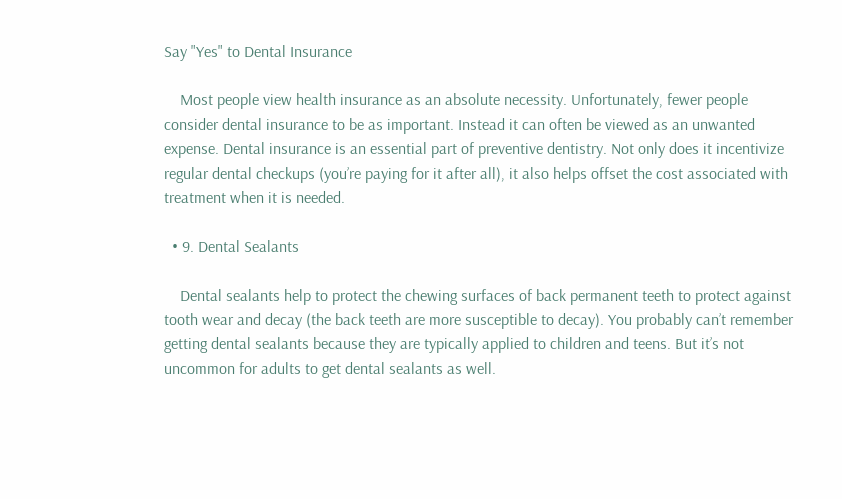Say "Yes" to Dental Insurance

    Most people view health insurance as an absolute necessity. Unfortunately, fewer people consider dental insurance to be as important. Instead it can often be viewed as an unwanted expense. Dental insurance is an essential part of preventive dentistry. Not only does it incentivize regular dental checkups (you’re paying for it after all), it also helps offset the cost associated with treatment when it is needed.

  • 9. Dental Sealants

    Dental sealants help to protect the chewing surfaces of back permanent teeth to protect against tooth wear and decay (the back teeth are more susceptible to decay). You probably can’t remember getting dental sealants because they are typically applied to children and teens. But it’s not uncommon for adults to get dental sealants as well.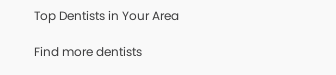Top Dentists in Your Area

Find more dentists